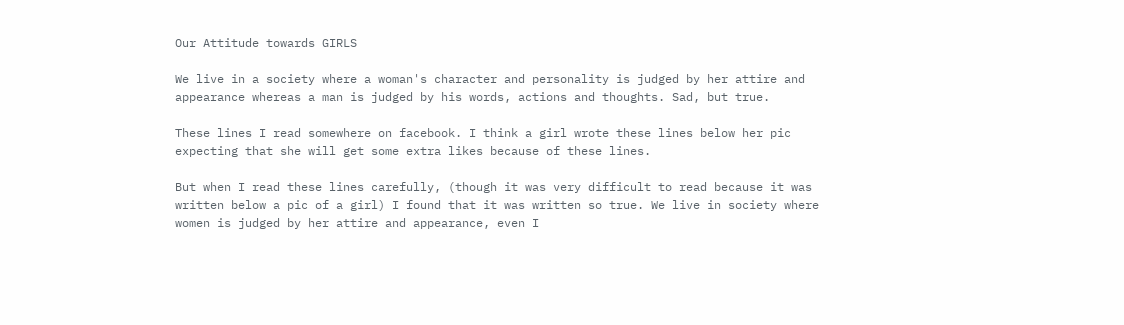Our Attitude towards GIRLS

We live in a society where a woman's character and personality is judged by her attire and appearance whereas a man is judged by his words, actions and thoughts. Sad, but true.

These lines I read somewhere on facebook. I think a girl wrote these lines below her pic expecting that she will get some extra likes because of these lines.

But when I read these lines carefully, (though it was very difficult to read because it was written below a pic of a girl) I found that it was written so true. We live in society where women is judged by her attire and appearance, even I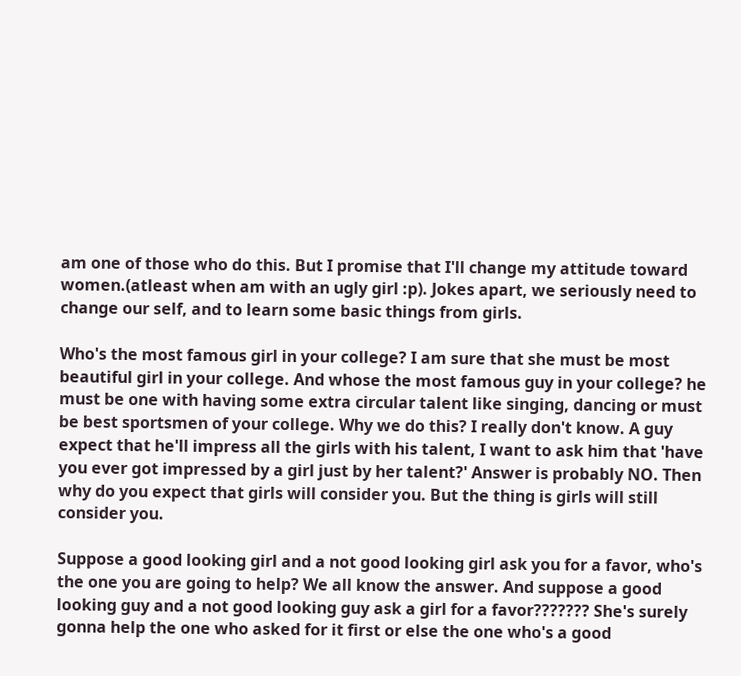am one of those who do this. But I promise that I'll change my attitude toward women.(atleast when am with an ugly girl :p). Jokes apart, we seriously need to change our self, and to learn some basic things from girls.

Who's the most famous girl in your college? I am sure that she must be most beautiful girl in your college. And whose the most famous guy in your college? he must be one with having some extra circular talent like singing, dancing or must be best sportsmen of your college. Why we do this? I really don't know. A guy expect that he'll impress all the girls with his talent, I want to ask him that 'have you ever got impressed by a girl just by her talent?' Answer is probably NO. Then why do you expect that girls will consider you. But the thing is girls will still consider you.

Suppose a good looking girl and a not good looking girl ask you for a favor, who's the one you are going to help? We all know the answer. And suppose a good looking guy and a not good looking guy ask a girl for a favor??????? She's surely gonna help the one who asked for it first or else the one who's a good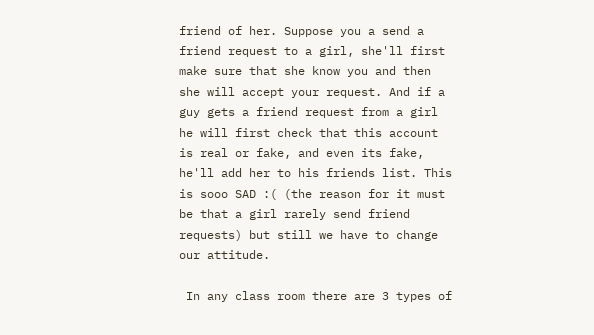friend of her. Suppose you a send a friend request to a girl, she'll first make sure that she know you and then she will accept your request. And if a guy gets a friend request from a girl he will first check that this account is real or fake, and even its fake, he'll add her to his friends list. This is sooo SAD :( (the reason for it must be that a girl rarely send friend requests) but still we have to change our attitude.

 In any class room there are 3 types of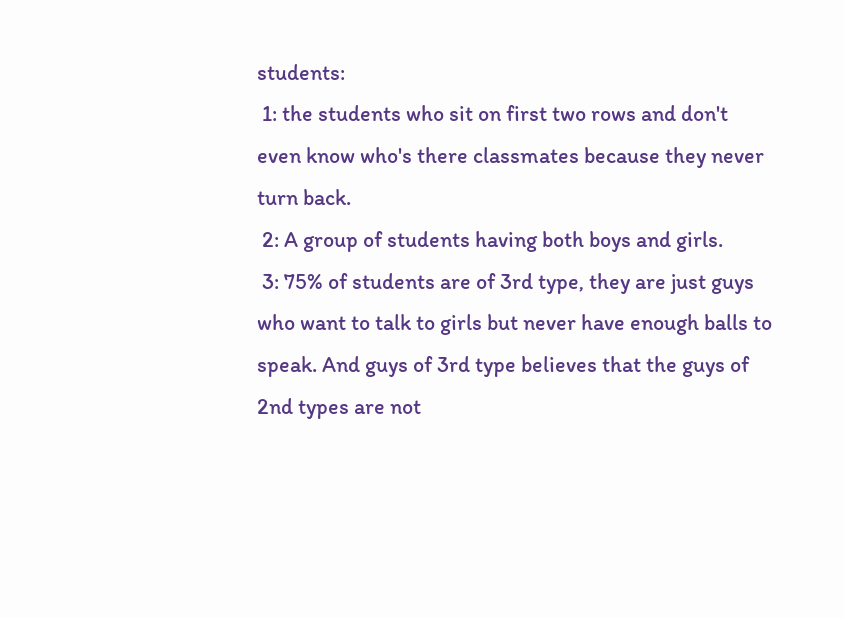students:
 1: the students who sit on first two rows and don't even know who's there classmates because they never turn back.
 2: A group of students having both boys and girls.
 3: 75% of students are of 3rd type, they are just guys who want to talk to girls but never have enough balls to speak. And guys of 3rd type believes that the guys of 2nd types are not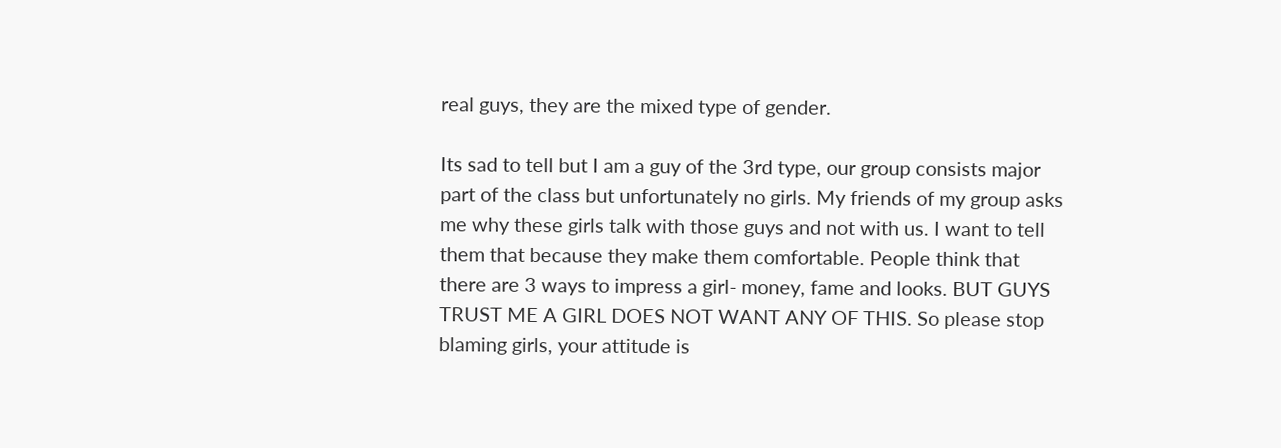real guys, they are the mixed type of gender.

Its sad to tell but I am a guy of the 3rd type, our group consists major part of the class but unfortunately no girls. My friends of my group asks me why these girls talk with those guys and not with us. I want to tell them that because they make them comfortable. People think that there are 3 ways to impress a girl- money, fame and looks. BUT GUYS  TRUST ME A GIRL DOES NOT WANT ANY OF THIS. So please stop blaming girls, your attitude is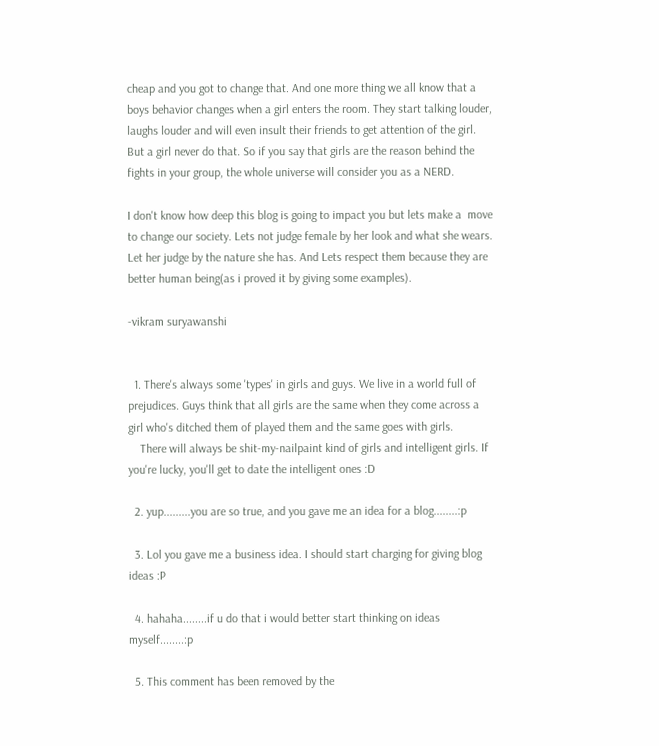cheap and you got to change that. And one more thing we all know that a boys behavior changes when a girl enters the room. They start talking louder, laughs louder and will even insult their friends to get attention of the girl. But a girl never do that. So if you say that girls are the reason behind the fights in your group, the whole universe will consider you as a NERD.

I don't know how deep this blog is going to impact you but lets make a  move to change our society. Lets not judge female by her look and what she wears. Let her judge by the nature she has. And Lets respect them because they are better human being(as i proved it by giving some examples).

-vikram suryawanshi


  1. There's always some 'types' in girls and guys. We live in a world full of prejudices. Guys think that all girls are the same when they come across a girl who's ditched them of played them and the same goes with girls.
    There will always be shit-my-nailpaint kind of girls and intelligent girls. If you're lucky, you'll get to date the intelligent ones :D

  2. yup.........you are so true, and you gave me an idea for a blog........:p

  3. Lol you gave me a business idea. I should start charging for giving blog ideas :P

  4. hahaha........if u do that i would better start thinking on ideas myself........:p

  5. This comment has been removed by the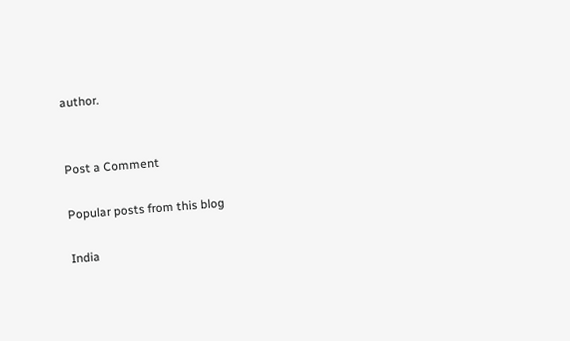author.


Post a Comment

Popular posts from this blog

India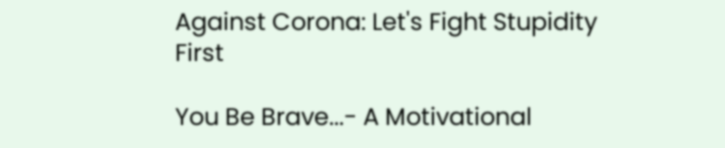Against Corona: Let's Fight Stupidity First

You Be Brave...- A Motivational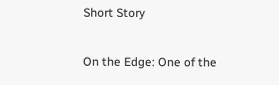Short Story

On the Edge: One of the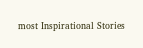most Inspirational Stories